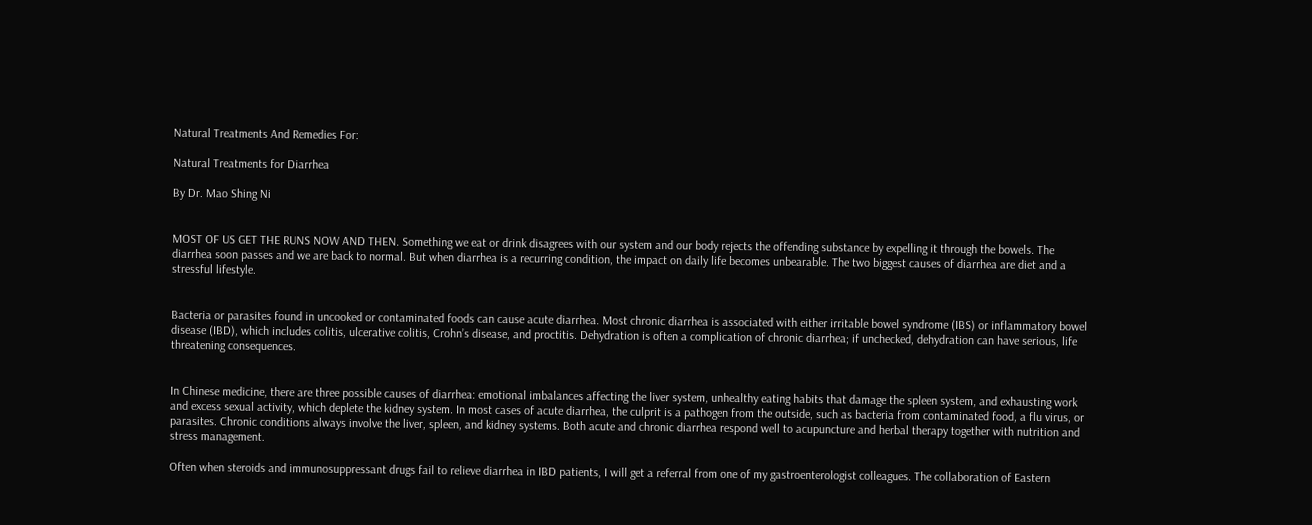Natural Treatments And Remedies For:

Natural Treatments for Diarrhea

By Dr. Mao Shing Ni


MOST OF US GET THE RUNS NOW AND THEN. Something we eat or drink disagrees with our system and our body rejects the offending substance by expelling it through the bowels. The diarrhea soon passes and we are back to normal. But when diarrhea is a recurring condition, the impact on daily life becomes unbearable. The two biggest causes of diarrhea are diet and a stressful lifestyle.


Bacteria or parasites found in uncooked or contaminated foods can cause acute diarrhea. Most chronic diarrhea is associated with either irritable bowel syndrome (IBS) or inflammatory bowel disease (IBD), which includes colitis, ulcerative colitis, Crohn’s disease, and proctitis. Dehydration is often a complication of chronic diarrhea; if unchecked, dehydration can have serious, life threatening consequences.


In Chinese medicine, there are three possible causes of diarrhea: emotional imbalances affecting the liver system, unhealthy eating habits that damage the spleen system, and exhausting work and excess sexual activity, which deplete the kidney system. In most cases of acute diarrhea, the culprit is a pathogen from the outside, such as bacteria from contaminated food, a flu virus, or parasites. Chronic conditions always involve the liver, spleen, and kidney systems. Both acute and chronic diarrhea respond well to acupuncture and herbal therapy together with nutrition and stress management.

Often when steroids and immunosuppressant drugs fail to relieve diarrhea in IBD patients, I will get a referral from one of my gastroenterologist colleagues. The collaboration of Eastern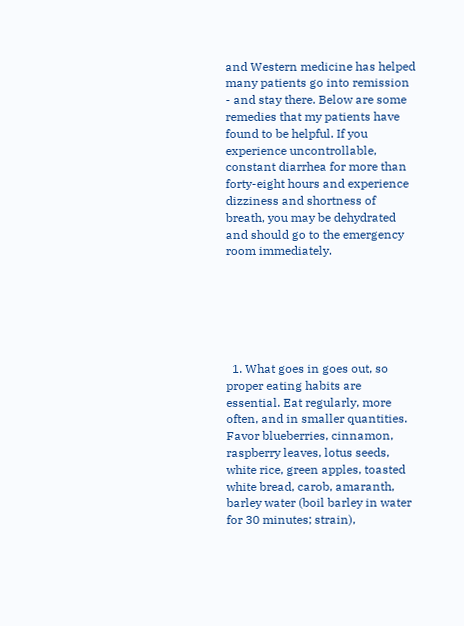and Western medicine has helped many patients go into remission - and stay there. Below are some remedies that my patients have found to be helpful. If you experience uncontrollable, constant diarrhea for more than forty-eight hours and experience dizziness and shortness of breath, you may be dehydrated and should go to the emergency room immediately.






  1. What goes in goes out, so proper eating habits are essential. Eat regularly, more often, and in smaller quantities. Favor blueberries, cinnamon, raspberry leaves, lotus seeds, white rice, green apples, toasted white bread, carob, amaranth, barley water (boil barley in water for 30 minutes; strain),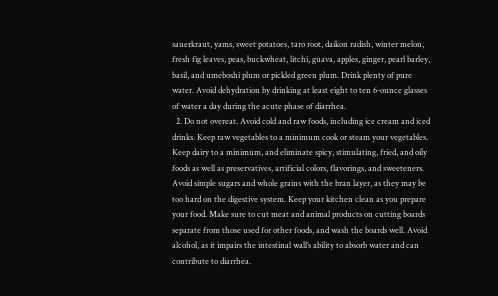sauerkraut, yams, sweet potatoes, taro root, daikon radish, winter melon, fresh fig leaves, peas, buckwheat, litchi, guava, apples, ginger, pearl barley, basil, and umeboshi plum or pickled green plum. Drink plenty of pure water. Avoid dehydration by drinking at least eight to ten 6-ounce glasses of water a day during the acute phase of diarrhea.
  2. Do not overeat. Avoid cold and raw foods, including ice cream and iced drinks. Keep raw vegetables to a minimum cook or steam your vegetables. Keep dairy to a minimum, and eliminate spicy, stimulating, fried, and oily foods as well as preservatives, artificial colors, flavorings, and sweeteners. Avoid simple sugars and whole grains with the bran layer, as they may be too hard on the digestive system. Keep your kitchen clean as you prepare your food. Make sure to cut meat and animal products on cutting boards separate from those used for other foods, and wash the boards well. Avoid alcohol, as it impairs the intestinal wall’s ability to absorb water and can contribute to diarrhea.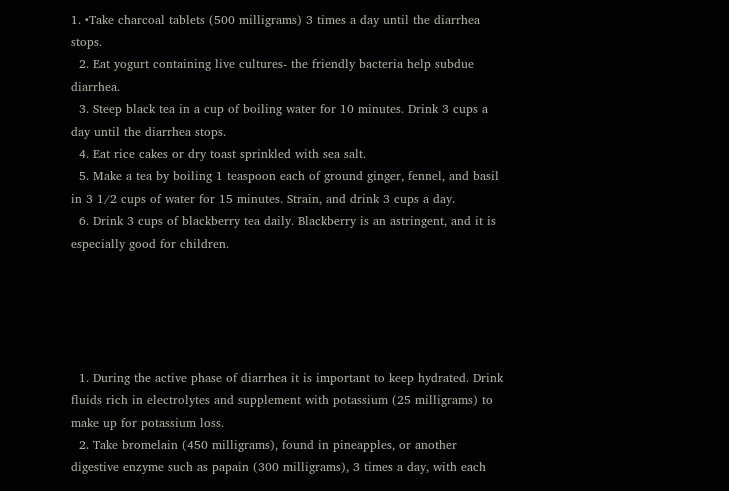1. •Take charcoal tablets (500 milligrams) 3 times a day until the diarrhea stops.
  2. Eat yogurt containing live cultures- the friendly bacteria help subdue diarrhea.
  3. Steep black tea in a cup of boiling water for 10 minutes. Drink 3 cups a day until the diarrhea stops.
  4. Eat rice cakes or dry toast sprinkled with sea salt.
  5. Make a tea by boiling 1 teaspoon each of ground ginger, fennel, and basil in 3 1/2 cups of water for 15 minutes. Strain, and drink 3 cups a day.
  6. Drink 3 cups of blackberry tea daily. Blackberry is an astringent, and it is especially good for children.





  1. During the active phase of diarrhea it is important to keep hydrated. Drink fluids rich in electrolytes and supplement with potassium (25 milligrams) to make up for potassium loss.
  2. Take bromelain (450 milligrams), found in pineapples, or another digestive enzyme such as papain (300 milligrams), 3 times a day, with each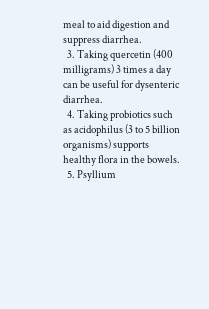meal to aid digestion and suppress diarrhea.
  3. Taking quercetin (400 milligrams) 3 times a day can be useful for dysenteric diarrhea.
  4. Taking probiotics such as acidophilus (3 to 5 billion organisms) supports healthy flora in the bowels.
  5. Psyllium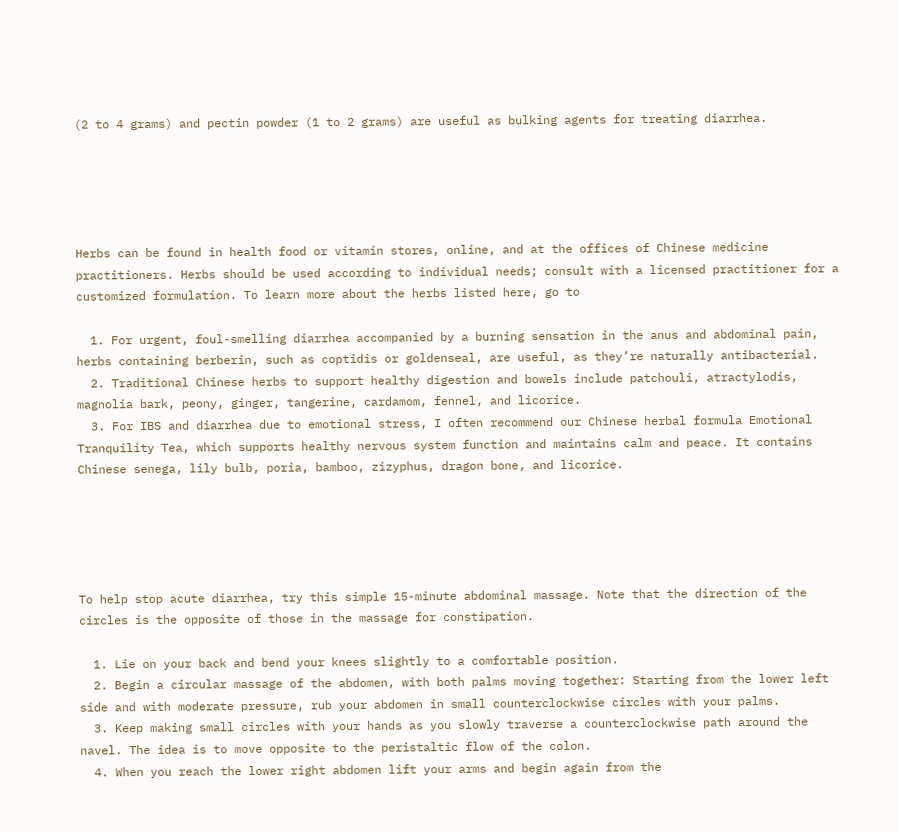(2 to 4 grams) and pectin powder (1 to 2 grams) are useful as bulking agents for treating diarrhea.





Herbs can be found in health food or vitamin stores, online, and at the offices of Chinese medicine practitioners. Herbs should be used according to individual needs; consult with a licensed practitioner for a customized formulation. To learn more about the herbs listed here, go to

  1. For urgent, foul-smelling diarrhea accompanied by a burning sensation in the anus and abdominal pain, herbs containing berberin, such as coptidis or goldenseal, are useful, as they’re naturally antibacterial.
  2. Traditional Chinese herbs to support healthy digestion and bowels include patchouli, atractylodis, magnolia bark, peony, ginger, tangerine, cardamom, fennel, and licorice.
  3. For IBS and diarrhea due to emotional stress, I often recommend our Chinese herbal formula Emotional Tranquility Tea, which supports healthy nervous system function and maintains calm and peace. It contains Chinese senega, lily bulb, poria, bamboo, zizyphus, dragon bone, and licorice.





To help stop acute diarrhea, try this simple 15-minute abdominal massage. Note that the direction of the circles is the opposite of those in the massage for constipation.

  1. Lie on your back and bend your knees slightly to a comfortable position.
  2. Begin a circular massage of the abdomen, with both palms moving together: Starting from the lower left side and with moderate pressure, rub your abdomen in small counterclockwise circles with your palms.
  3. Keep making small circles with your hands as you slowly traverse a counterclockwise path around the navel. The idea is to move opposite to the peristaltic flow of the colon.
  4. When you reach the lower right abdomen lift your arms and begin again from the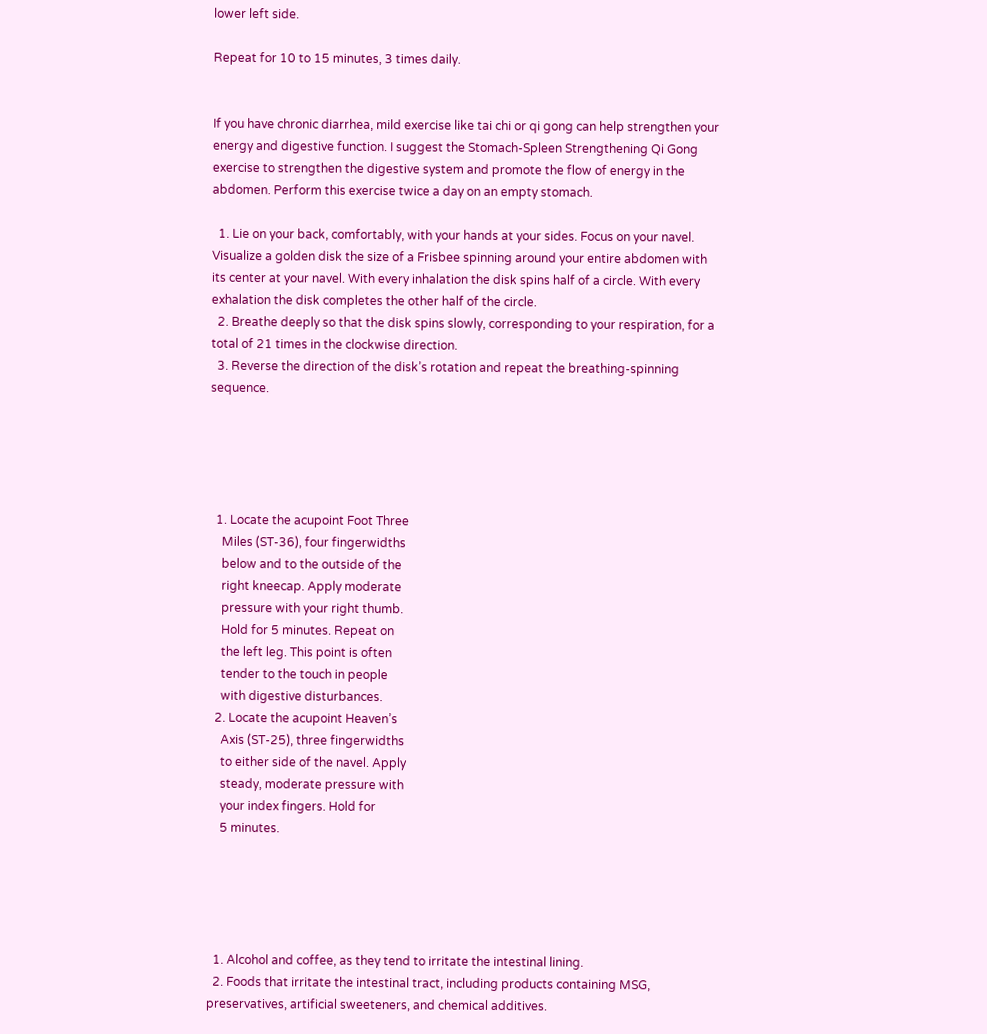lower left side.

Repeat for 10 to 15 minutes, 3 times daily.


If you have chronic diarrhea, mild exercise like tai chi or qi gong can help strengthen your energy and digestive function. I suggest the Stomach-Spleen Strengthening Qi Gong exercise to strengthen the digestive system and promote the flow of energy in the abdomen. Perform this exercise twice a day on an empty stomach.

  1. Lie on your back, comfortably, with your hands at your sides. Focus on your navel. Visualize a golden disk the size of a Frisbee spinning around your entire abdomen with its center at your navel. With every inhalation the disk spins half of a circle. With every exhalation the disk completes the other half of the circle.
  2. Breathe deeply so that the disk spins slowly, corresponding to your respiration, for a total of 21 times in the clockwise direction.
  3. Reverse the direction of the disk’s rotation and repeat the breathing-spinning sequence.





  1. Locate the acupoint Foot Three
    Miles (ST-36), four fingerwidths
    below and to the outside of the
    right kneecap. Apply moderate
    pressure with your right thumb.
    Hold for 5 minutes. Repeat on
    the left leg. This point is often
    tender to the touch in people
    with digestive disturbances.
  2. Locate the acupoint Heaven’s
    Axis (ST-25), three fingerwidths
    to either side of the navel. Apply
    steady, moderate pressure with
    your index fingers. Hold for
    5 minutes.





  1. Alcohol and coffee, as they tend to irritate the intestinal lining.
  2. Foods that irritate the intestinal tract, including products containing MSG, preservatives, artificial sweeteners, and chemical additives.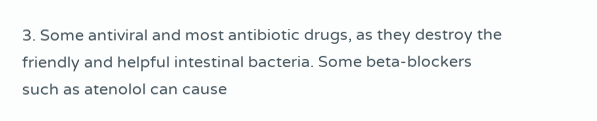3. Some antiviral and most antibiotic drugs, as they destroy the friendly and helpful intestinal bacteria. Some beta-blockers such as atenolol can cause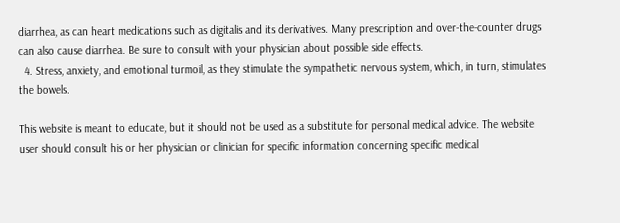diarrhea, as can heart medications such as digitalis and its derivatives. Many prescription and over-the-counter drugs can also cause diarrhea. Be sure to consult with your physician about possible side effects.
  4. Stress, anxiety, and emotional turmoil, as they stimulate the sympathetic nervous system, which, in turn, stimulates the bowels.

This website is meant to educate, but it should not be used as a substitute for personal medical advice. The website user should consult his or her physician or clinician for specific information concerning specific medical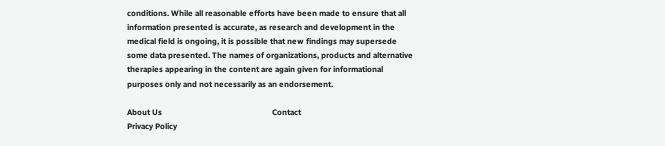conditions. While all reasonable efforts have been made to ensure that all information presented is accurate, as research and development in the medical field is ongoing, it is possible that new findings may supersede some data presented. The names of organizations, products and alternative therapies appearing in the content are again given for informational purposes only and not necessarily as an endorsement.

About Us                                                       Contact                                                    Privacy Policy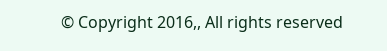© Copyright 2016,, All rights reserved